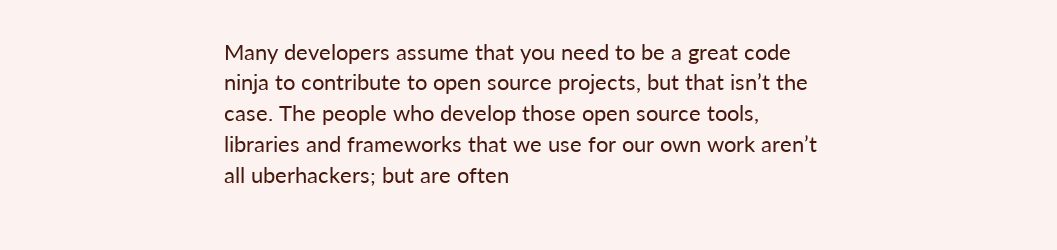Many developers assume that you need to be a great code ninja to contribute to open source projects, but that isn’t the case. The people who develop those open source tools, libraries and frameworks that we use for our own work aren’t all uberhackers; but are often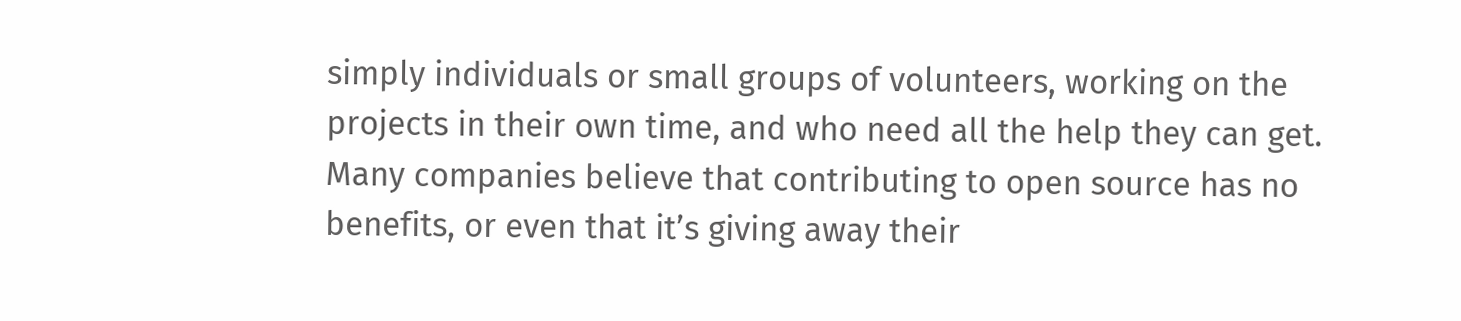simply individuals or small groups of volunteers, working on the projects in their own time, and who need all the help they can get. Many companies believe that contributing to open source has no benefits, or even that it’s giving away their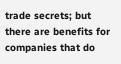trade secrets; but there are benefits for companies that do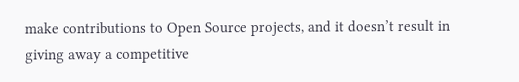make contributions to Open Source projects, and it doesn’t result in giving away a competitive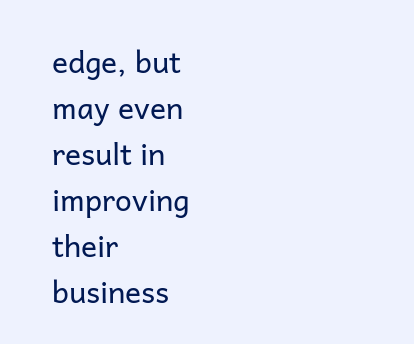edge, but may even result in improving their business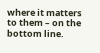where it matters to them – on the bottom line.